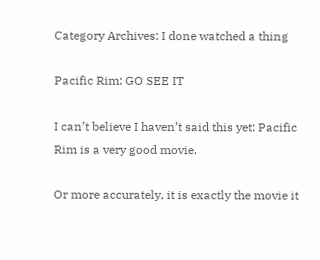Category Archives: I done watched a thing

Pacific Rim: GO SEE IT

I can’t believe I haven’t said this yet: Pacific Rim is a very good movie.

Or more accurately, it is exactly the movie it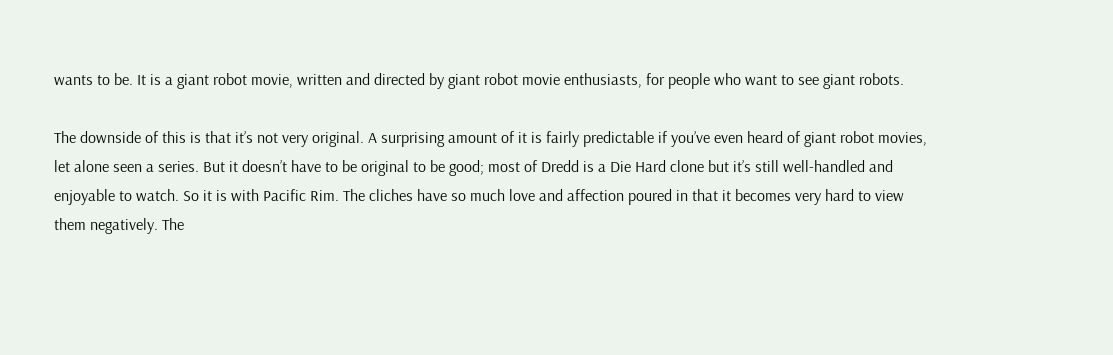wants to be. It is a giant robot movie, written and directed by giant robot movie enthusiasts, for people who want to see giant robots.

The downside of this is that it’s not very original. A surprising amount of it is fairly predictable if you’ve even heard of giant robot movies, let alone seen a series. But it doesn’t have to be original to be good; most of Dredd is a Die Hard clone but it’s still well-handled and enjoyable to watch. So it is with Pacific Rim. The cliches have so much love and affection poured in that it becomes very hard to view them negatively. The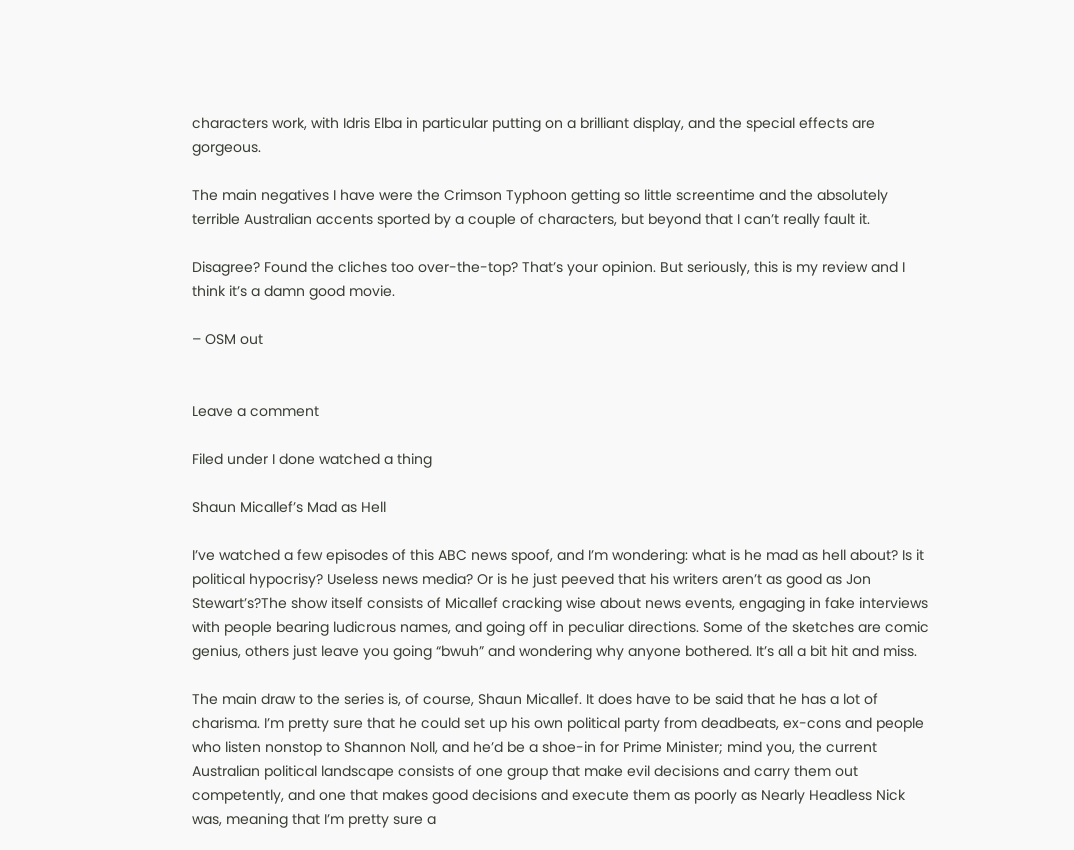characters work, with Idris Elba in particular putting on a brilliant display, and the special effects are gorgeous.

The main negatives I have were the Crimson Typhoon getting so little screentime and the absolutely terrible Australian accents sported by a couple of characters, but beyond that I can’t really fault it.

Disagree? Found the cliches too over-the-top? That’s your opinion. But seriously, this is my review and I think it’s a damn good movie.

– OSM out


Leave a comment

Filed under I done watched a thing

Shaun Micallef’s Mad as Hell

I’ve watched a few episodes of this ABC news spoof, and I’m wondering: what is he mad as hell about? Is it political hypocrisy? Useless news media? Or is he just peeved that his writers aren’t as good as Jon Stewart’s?The show itself consists of Micallef cracking wise about news events, engaging in fake interviews with people bearing ludicrous names, and going off in peculiar directions. Some of the sketches are comic genius, others just leave you going “bwuh” and wondering why anyone bothered. It’s all a bit hit and miss.

The main draw to the series is, of course, Shaun Micallef. It does have to be said that he has a lot of charisma. I’m pretty sure that he could set up his own political party from deadbeats, ex-cons and people who listen nonstop to Shannon Noll, and he’d be a shoe-in for Prime Minister; mind you, the current Australian political landscape consists of one group that make evil decisions and carry them out competently, and one that makes good decisions and execute them as poorly as Nearly Headless Nick was, meaning that I’m pretty sure a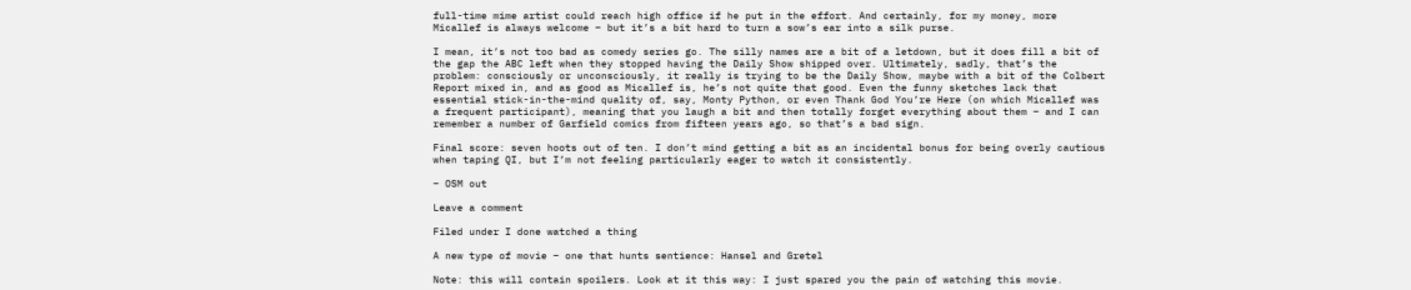full-time mime artist could reach high office if he put in the effort. And certainly, for my money, more Micallef is always welcome – but it’s a bit hard to turn a sow’s ear into a silk purse.

I mean, it’s not too bad as comedy series go. The silly names are a bit of a letdown, but it does fill a bit of the gap the ABC left when they stopped having the Daily Show shipped over. Ultimately, sadly, that’s the problem: consciously or unconsciously, it really is trying to be the Daily Show, maybe with a bit of the Colbert Report mixed in, and as good as Micallef is, he’s not quite that good. Even the funny sketches lack that essential stick-in-the-mind quality of, say, Monty Python, or even Thank God You’re Here (on which Micallef was a frequent participant), meaning that you laugh a bit and then totally forget everything about them – and I can remember a number of Garfield comics from fifteen years ago, so that’s a bad sign.

Final score: seven hoots out of ten. I don’t mind getting a bit as an incidental bonus for being overly cautious when taping QI, but I’m not feeling particularly eager to watch it consistently.

– OSM out

Leave a comment

Filed under I done watched a thing

A new type of movie – one that hunts sentience: Hansel and Gretel

Note: this will contain spoilers. Look at it this way: I just spared you the pain of watching this movie.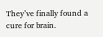They’ve finally found a cure for brain.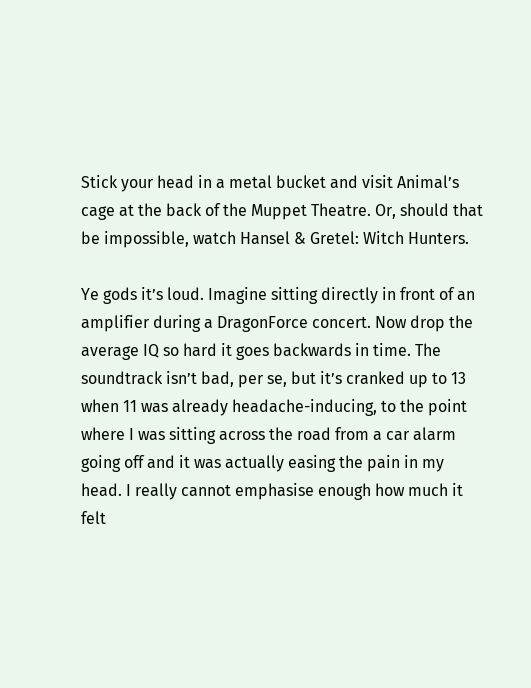Stick your head in a metal bucket and visit Animal’s cage at the back of the Muppet Theatre. Or, should that be impossible, watch Hansel & Gretel: Witch Hunters.

Ye gods it’s loud. Imagine sitting directly in front of an amplifier during a DragonForce concert. Now drop the average IQ so hard it goes backwards in time. The soundtrack isn’t bad, per se, but it’s cranked up to 13 when 11 was already headache-inducing, to the point where I was sitting across the road from a car alarm going off and it was actually easing the pain in my head. I really cannot emphasise enough how much it felt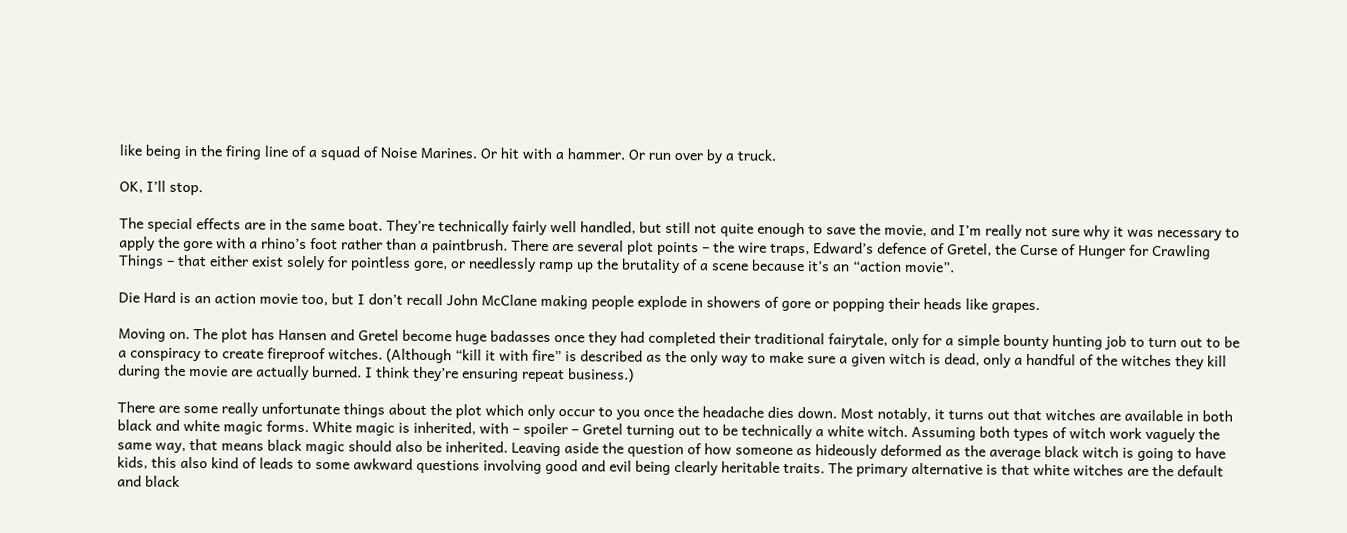like being in the firing line of a squad of Noise Marines. Or hit with a hammer. Or run over by a truck.

OK, I’ll stop.

The special effects are in the same boat. They’re technically fairly well handled, but still not quite enough to save the movie, and I’m really not sure why it was necessary to apply the gore with a rhino’s foot rather than a paintbrush. There are several plot points – the wire traps, Edward’s defence of Gretel, the Curse of Hunger for Crawling Things – that either exist solely for pointless gore, or needlessly ramp up the brutality of a scene because it’s an “action movie”.

Die Hard is an action movie too, but I don’t recall John McClane making people explode in showers of gore or popping their heads like grapes.

Moving on. The plot has Hansen and Gretel become huge badasses once they had completed their traditional fairytale, only for a simple bounty hunting job to turn out to be a conspiracy to create fireproof witches. (Although “kill it with fire” is described as the only way to make sure a given witch is dead, only a handful of the witches they kill during the movie are actually burned. I think they’re ensuring repeat business.)

There are some really unfortunate things about the plot which only occur to you once the headache dies down. Most notably, it turns out that witches are available in both black and white magic forms. White magic is inherited, with – spoiler – Gretel turning out to be technically a white witch. Assuming both types of witch work vaguely the same way, that means black magic should also be inherited. Leaving aside the question of how someone as hideously deformed as the average black witch is going to have kids, this also kind of leads to some awkward questions involving good and evil being clearly heritable traits. The primary alternative is that white witches are the default and black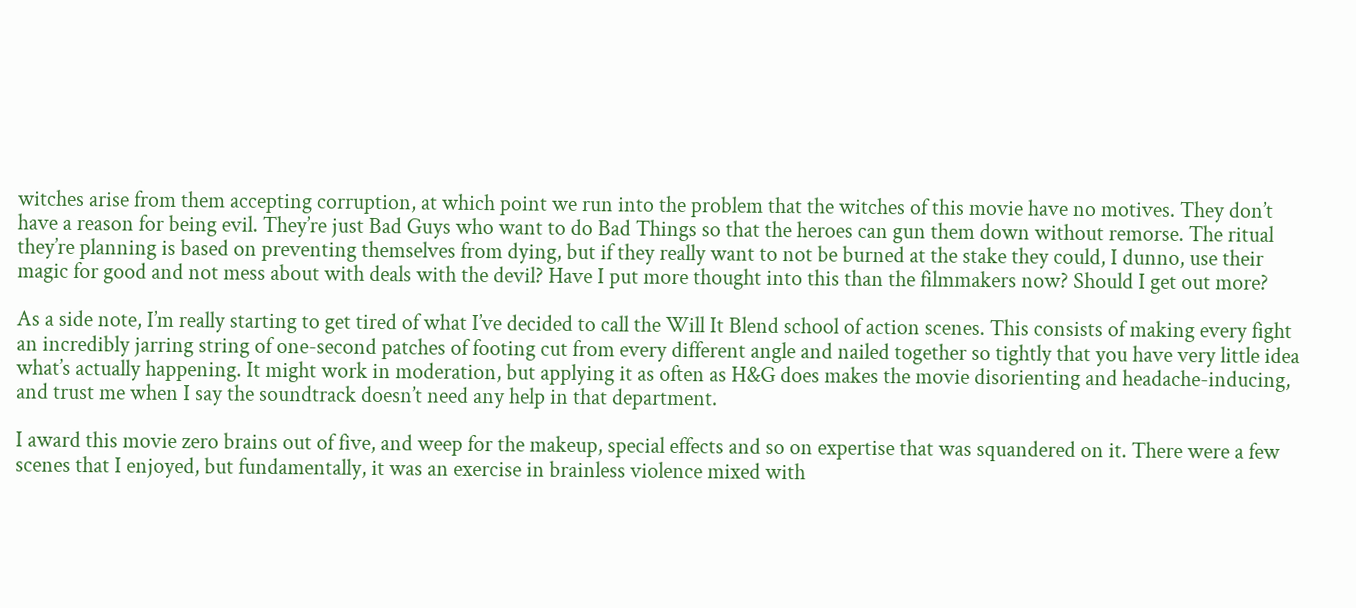witches arise from them accepting corruption, at which point we run into the problem that the witches of this movie have no motives. They don’t have a reason for being evil. They’re just Bad Guys who want to do Bad Things so that the heroes can gun them down without remorse. The ritual they’re planning is based on preventing themselves from dying, but if they really want to not be burned at the stake they could, I dunno, use their magic for good and not mess about with deals with the devil? Have I put more thought into this than the filmmakers now? Should I get out more?

As a side note, I’m really starting to get tired of what I’ve decided to call the Will It Blend school of action scenes. This consists of making every fight an incredibly jarring string of one-second patches of footing cut from every different angle and nailed together so tightly that you have very little idea what’s actually happening. It might work in moderation, but applying it as often as H&G does makes the movie disorienting and headache-inducing, and trust me when I say the soundtrack doesn’t need any help in that department.

I award this movie zero brains out of five, and weep for the makeup, special effects and so on expertise that was squandered on it. There were a few scenes that I enjoyed, but fundamentally, it was an exercise in brainless violence mixed with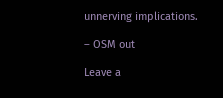unnerving implications.

– OSM out

Leave a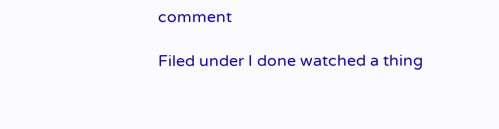comment

Filed under I done watched a thing